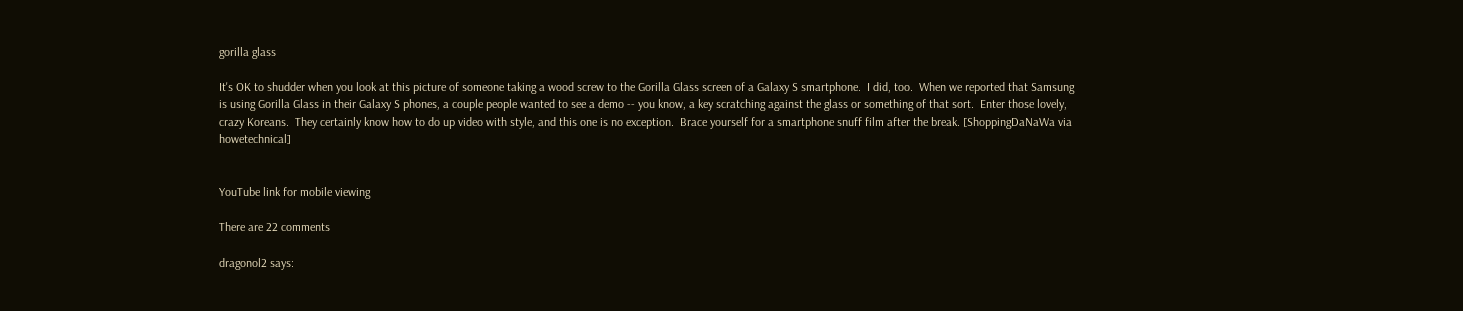gorilla glass

It's OK to shudder when you look at this picture of someone taking a wood screw to the Gorilla Glass screen of a Galaxy S smartphone.  I did, too.  When we reported that Samsung is using Gorilla Glass in their Galaxy S phones, a couple people wanted to see a demo -- you know, a key scratching against the glass or something of that sort.  Enter those lovely, crazy Koreans.  They certainly know how to do up video with style, and this one is no exception.  Brace yourself for a smartphone snuff film after the break. [ShoppingDaNaWa via howetechnical]


YouTube link for mobile viewing

There are 22 comments

dragonol2 says: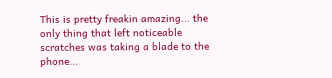This is pretty freakin amazing... the only thing that left noticeable scratches was taking a blade to the phone...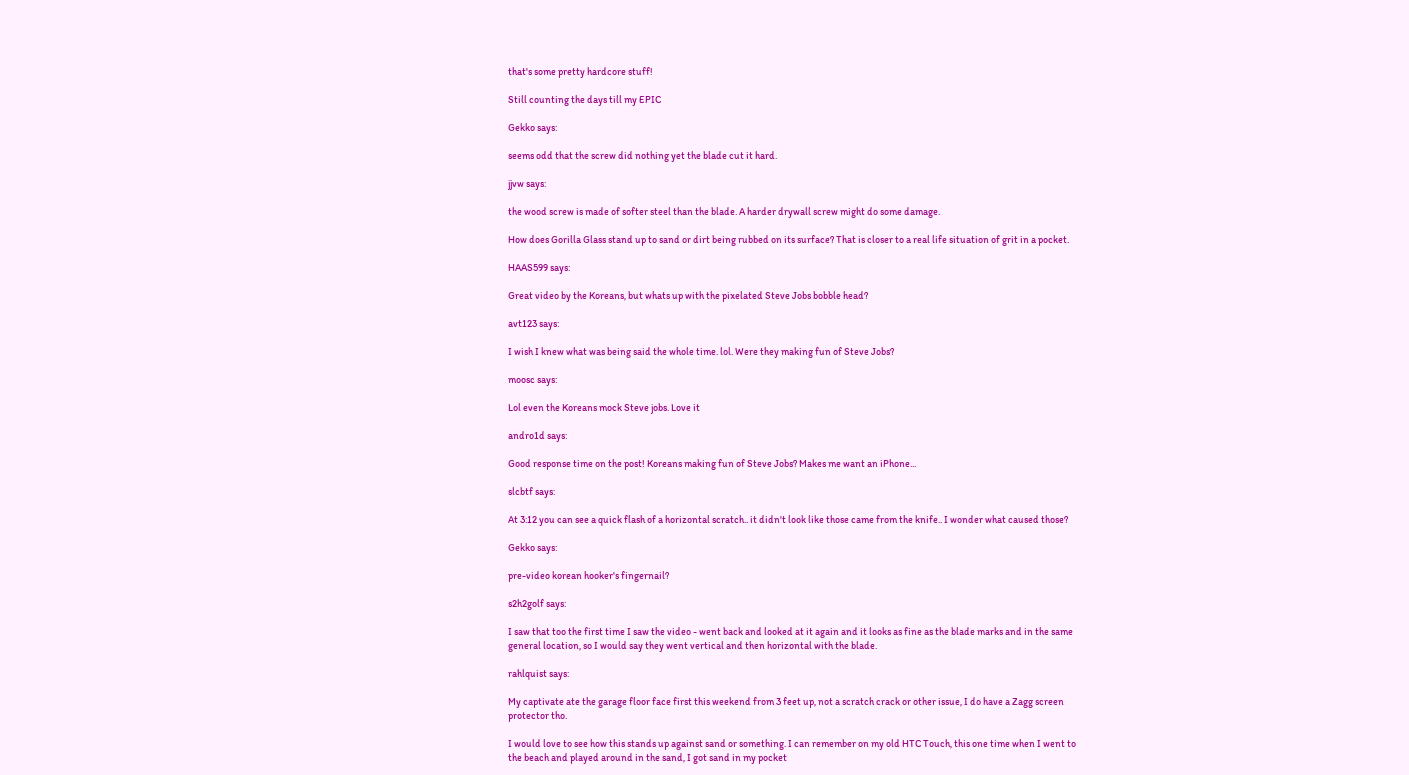that's some pretty hardcore stuff!

Still counting the days till my EPIC

Gekko says:

seems odd that the screw did nothing yet the blade cut it hard.

jjvw says:

the wood screw is made of softer steel than the blade. A harder drywall screw might do some damage.

How does Gorilla Glass stand up to sand or dirt being rubbed on its surface? That is closer to a real life situation of grit in a pocket.

HAAS599 says:

Great video by the Koreans, but whats up with the pixelated Steve Jobs bobble head?

avt123 says:

I wish I knew what was being said the whole time. lol. Were they making fun of Steve Jobs?

moosc says:

Lol even the Koreans mock Steve jobs. Love it

andro1d says:

Good response time on the post! Koreans making fun of Steve Jobs? Makes me want an iPhone...

slcbtf says:

At 3:12 you can see a quick flash of a horizontal scratch.. it didn't look like those came from the knife.. I wonder what caused those?

Gekko says:

pre-video korean hooker's fingernail?

s2h2golf says:

I saw that too the first time I saw the video - went back and looked at it again and it looks as fine as the blade marks and in the same general location, so I would say they went vertical and then horizontal with the blade.

rahlquist says:

My captivate ate the garage floor face first this weekend from 3 feet up, not a scratch crack or other issue, I do have a Zagg screen protector tho.

I would love to see how this stands up against sand or something. I can remember on my old HTC Touch, this one time when I went to the beach and played around in the sand, I got sand in my pocket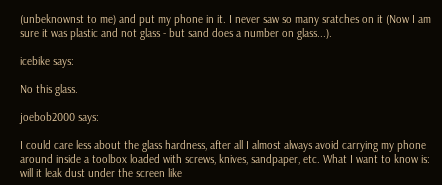(unbeknownst to me) and put my phone in it. I never saw so many sratches on it (Now I am sure it was plastic and not glass - but sand does a number on glass...).

icebike says:

No this glass.

joebob2000 says:

I could care less about the glass hardness, after all I almost always avoid carrying my phone around inside a toolbox loaded with screws, knives, sandpaper, etc. What I want to know is: will it leak dust under the screen like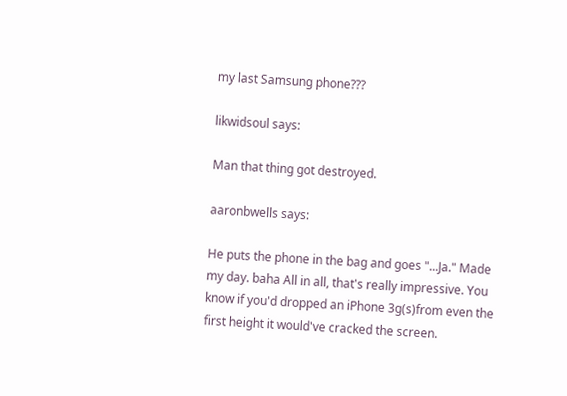my last Samsung phone???

likwidsoul says:

Man that thing got destroyed.

aaronbwells says:

He puts the phone in the bag and goes "...Ja." Made my day. baha All in all, that's really impressive. You know if you'd dropped an iPhone 3g(s)from even the first height it would've cracked the screen.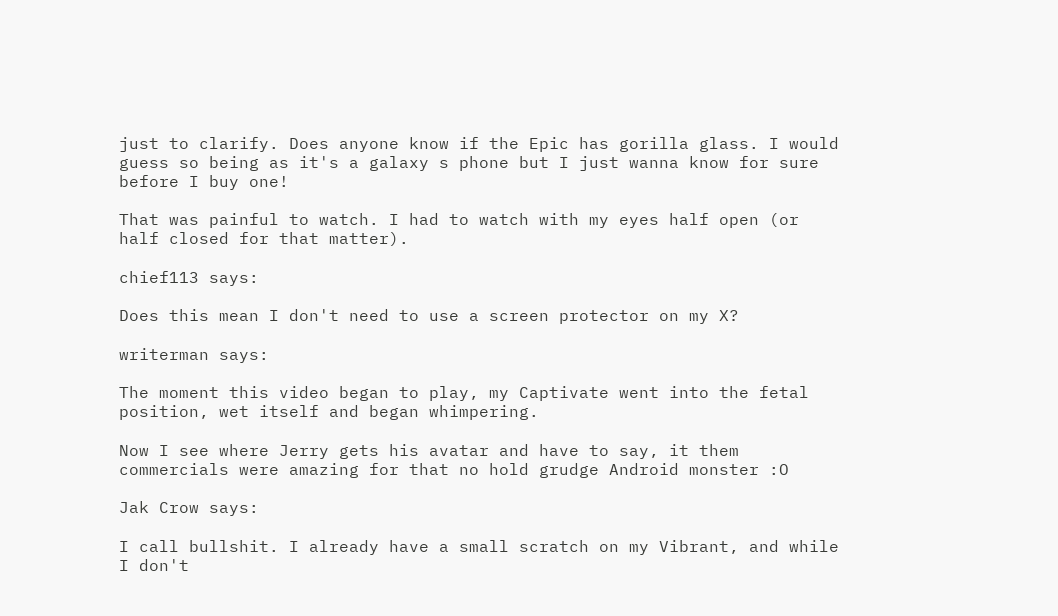just to clarify. Does anyone know if the Epic has gorilla glass. I would guess so being as it's a galaxy s phone but I just wanna know for sure before I buy one!

That was painful to watch. I had to watch with my eyes half open (or half closed for that matter).

chief113 says:

Does this mean I don't need to use a screen protector on my X?

writerman says:

The moment this video began to play, my Captivate went into the fetal position, wet itself and began whimpering.

Now I see where Jerry gets his avatar and have to say, it them commercials were amazing for that no hold grudge Android monster :O

Jak Crow says:

I call bullshit. I already have a small scratch on my Vibrant, and while I don't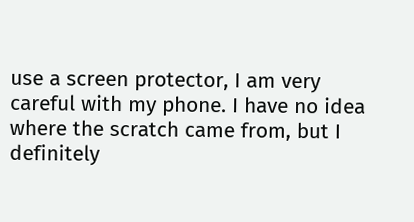use a screen protector, I am very careful with my phone. I have no idea where the scratch came from, but I definitely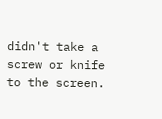didn't take a screw or knife to the screen.